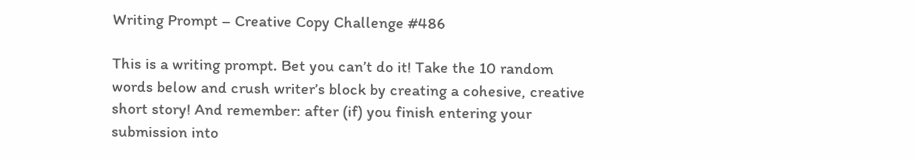Writing Prompt – Creative Copy Challenge #486

This is a writing prompt. Bet you can’t do it! Take the 10 random words below and crush writer’s block by creating a cohesive, creative short story! And remember: after (if) you finish entering your submission into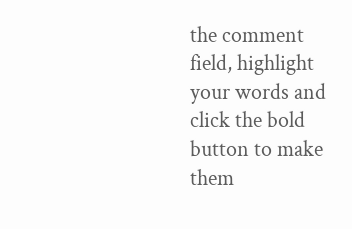the comment field, highlight your words and click the bold button to make them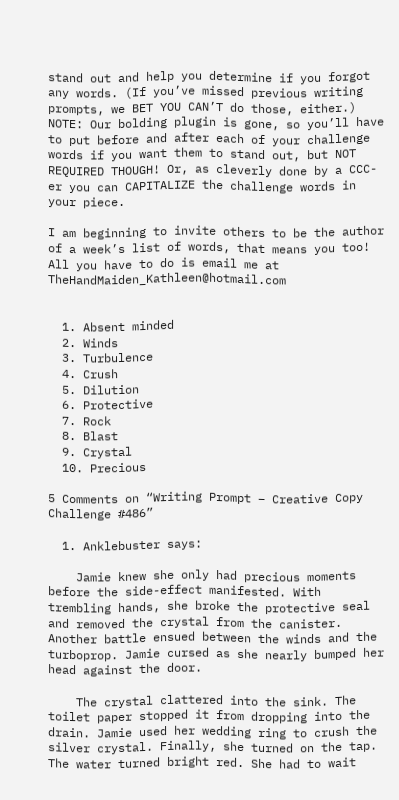stand out and help you determine if you forgot any words. (If you’ve missed previous writing prompts, we BET YOU CAN’T do those, either.) NOTE: Our bolding plugin is gone, so you’ll have to put before and after each of your challenge words if you want them to stand out, but NOT REQUIRED THOUGH! Or, as cleverly done by a CCC-er you can CAPITALIZE the challenge words in your piece.

I am beginning to invite others to be the author of a week’s list of words, that means you too! All you have to do is email me at TheHandMaiden_Kathleen@hotmail.com


  1. Absent minded
  2. Winds
  3. Turbulence
  4. Crush
  5. Dilution
  6. Protective
  7. Rock
  8. Blast
  9. Crystal
  10. Precious

5 Comments on “Writing Prompt – Creative Copy Challenge #486”

  1. Anklebuster says:

    Jamie knew she only had precious moments before the side-effect manifested. With trembling hands, she broke the protective seal and removed the crystal from the canister. Another battle ensued between the winds and the turboprop. Jamie cursed as she nearly bumped her head against the door.

    The crystal clattered into the sink. The toilet paper stopped it from dropping into the drain. Jamie used her wedding ring to crush the silver crystal. Finally, she turned on the tap. The water turned bright red. She had to wait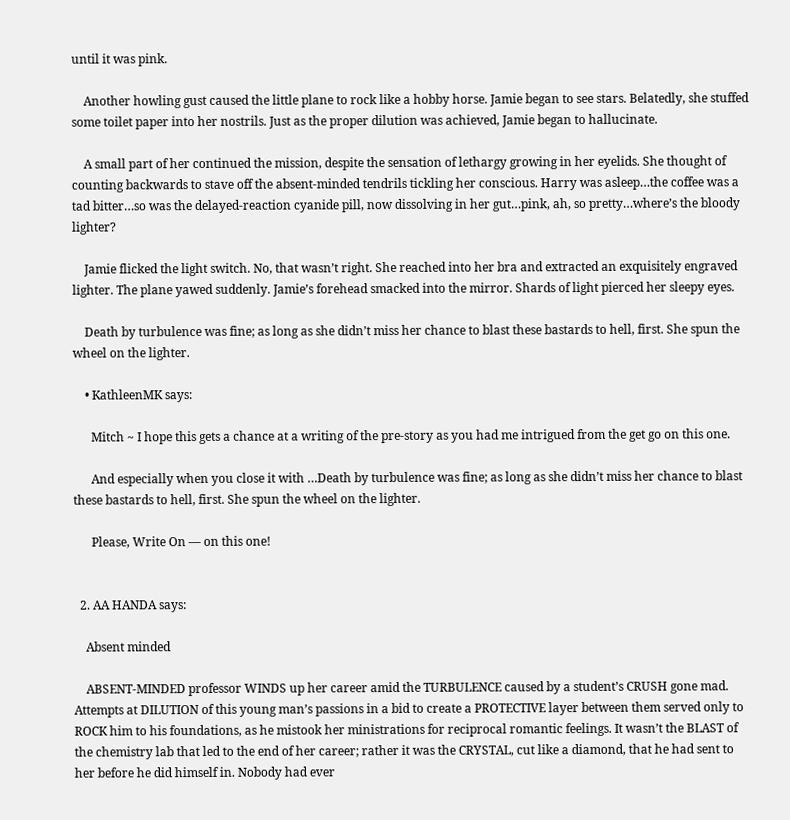until it was pink.

    Another howling gust caused the little plane to rock like a hobby horse. Jamie began to see stars. Belatedly, she stuffed some toilet paper into her nostrils. Just as the proper dilution was achieved, Jamie began to hallucinate.

    A small part of her continued the mission, despite the sensation of lethargy growing in her eyelids. She thought of counting backwards to stave off the absent-minded tendrils tickling her conscious. Harry was asleep…the coffee was a tad bitter…so was the delayed-reaction cyanide pill, now dissolving in her gut…pink, ah, so pretty…where’s the bloody lighter?

    Jamie flicked the light switch. No, that wasn’t right. She reached into her bra and extracted an exquisitely engraved lighter. The plane yawed suddenly. Jamie’s forehead smacked into the mirror. Shards of light pierced her sleepy eyes.

    Death by turbulence was fine; as long as she didn’t miss her chance to blast these bastards to hell, first. She spun the wheel on the lighter.

    • KathleenMK says:

      Mitch ~ I hope this gets a chance at a writing of the pre-story as you had me intrigued from the get go on this one.

      And especially when you close it with …Death by turbulence was fine; as long as she didn’t miss her chance to blast these bastards to hell, first. She spun the wheel on the lighter.

      Please, Write On — on this one!


  2. AA HANDA says:

    Absent minded

    ABSENT-MINDED professor WINDS up her career amid the TURBULENCE caused by a student’s CRUSH gone mad. Attempts at DILUTION of this young man’s passions in a bid to create a PROTECTIVE layer between them served only to ROCK him to his foundations, as he mistook her ministrations for reciprocal romantic feelings. It wasn’t the BLAST of the chemistry lab that led to the end of her career; rather it was the CRYSTAL, cut like a diamond, that he had sent to her before he did himself in. Nobody had ever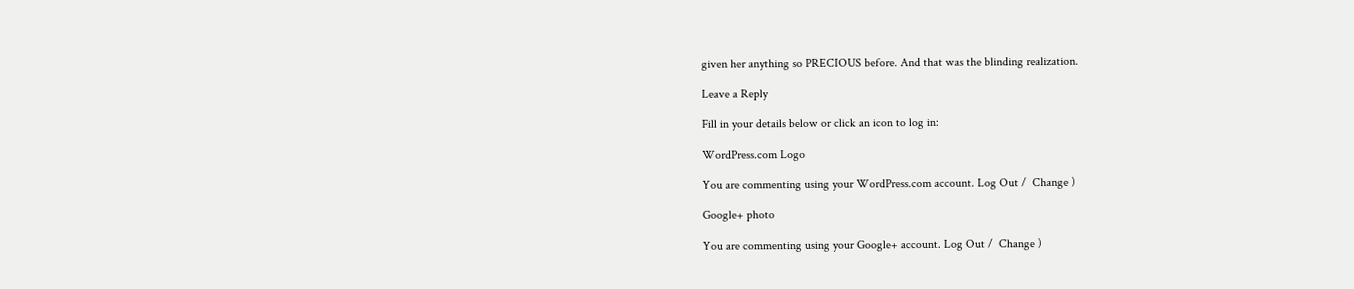given her anything so PRECIOUS before. And that was the blinding realization.

Leave a Reply

Fill in your details below or click an icon to log in:

WordPress.com Logo

You are commenting using your WordPress.com account. Log Out /  Change )

Google+ photo

You are commenting using your Google+ account. Log Out /  Change )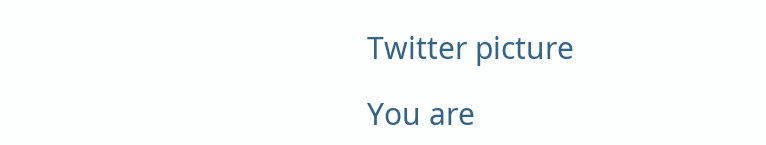Twitter picture

You are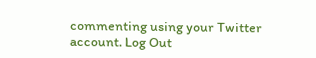commenting using your Twitter account. Log Out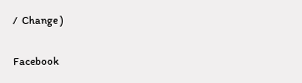/  Change )

Facebook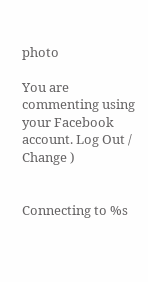photo

You are commenting using your Facebook account. Log Out /  Change )


Connecting to %s